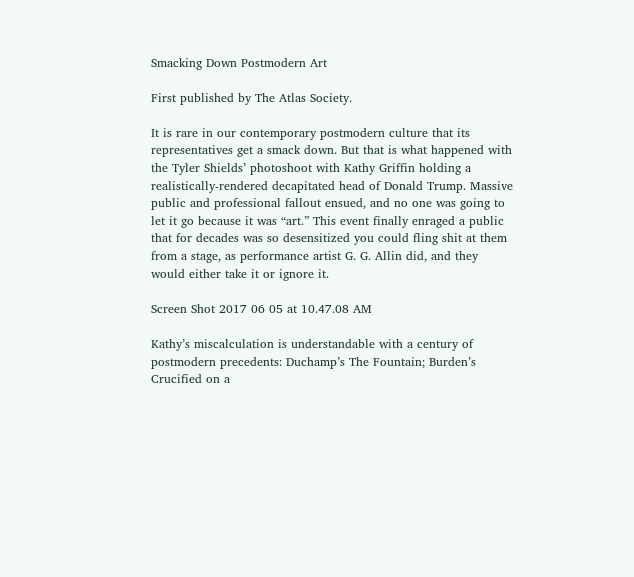Smacking Down Postmodern Art

First published by The Atlas Society.

It is rare in our contemporary postmodern culture that its representatives get a smack down. But that is what happened with the Tyler Shields’ photoshoot with Kathy Griffin holding a realistically-rendered decapitated head of Donald Trump. Massive public and professional fallout ensued, and no one was going to let it go because it was “art.” This event finally enraged a public that for decades was so desensitized you could fling shit at them from a stage, as performance artist G. G. Allin did, and they would either take it or ignore it.

Screen Shot 2017 06 05 at 10.47.08 AM

Kathy’s miscalculation is understandable with a century of postmodern precedents: Duchamp’s The Fountain; Burden’s Crucified on a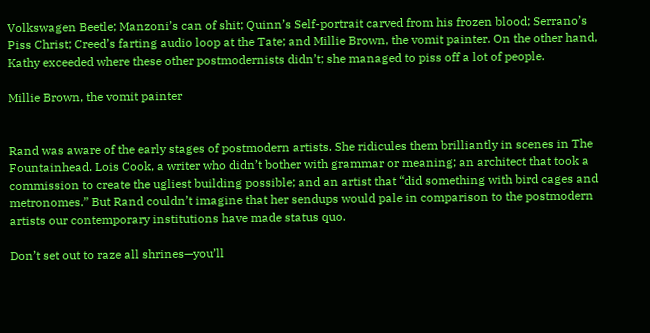Volkswagen Beetle; Manzoni’s can of shit; Quinn’s Self-portrait carved from his frozen blood; Serrano’s Piss Christ; Creed’s farting audio loop at the Tate; and Millie Brown, the vomit painter. On the other hand, Kathy exceeded where these other postmodernists didn’t; she managed to piss off a lot of people.

Millie Brown, the vomit painter


Rand was aware of the early stages of postmodern artists. She ridicules them brilliantly in scenes in The Fountainhead. Lois Cook, a writer who didn’t bother with grammar or meaning; an architect that took a commission to create the ugliest building possible; and an artist that “did something with bird cages and metronomes.” But Rand couldn’t imagine that her sendups would pale in comparison to the postmodern artists our contemporary institutions have made status quo.

Don’t set out to raze all shrines—you’ll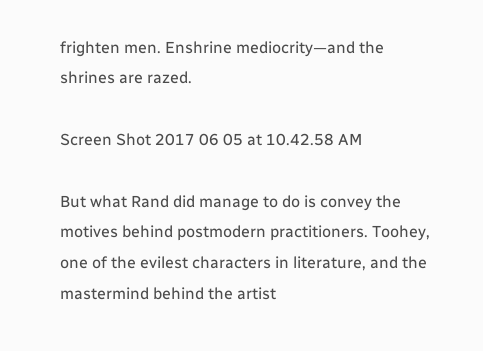frighten men. Enshrine mediocrity—and the shrines are razed.

Screen Shot 2017 06 05 at 10.42.58 AM

But what Rand did manage to do is convey the motives behind postmodern practitioners. Toohey, one of the evilest characters in literature, and the mastermind behind the artist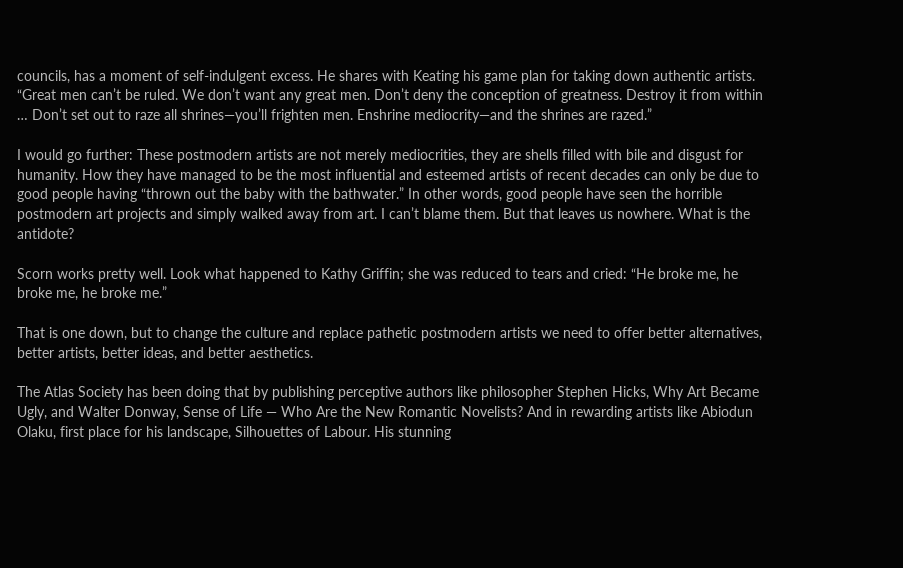councils, has a moment of self-indulgent excess. He shares with Keating his game plan for taking down authentic artists. “Great men can’t be ruled. We don’t want any great men. Don’t deny the conception of greatness. Destroy it from within … Don’t set out to raze all shrines—you’ll frighten men. Enshrine mediocrity—and the shrines are razed.”

I would go further: These postmodern artists are not merely mediocrities, they are shells filled with bile and disgust for humanity. How they have managed to be the most influential and esteemed artists of recent decades can only be due to good people having “thrown out the baby with the bathwater.” In other words, good people have seen the horrible postmodern art projects and simply walked away from art. I can’t blame them. But that leaves us nowhere. What is the antidote?

Scorn works pretty well. Look what happened to Kathy Griffin; she was reduced to tears and cried: “He broke me, he broke me, he broke me.”

That is one down, but to change the culture and replace pathetic postmodern artists we need to offer better alternatives, better artists, better ideas, and better aesthetics.

The Atlas Society has been doing that by publishing perceptive authors like philosopher Stephen Hicks, Why Art Became Ugly, and Walter Donway, Sense of Life — Who Are the New Romantic Novelists? And in rewarding artists like Abiodun Olaku, first place for his landscape, Silhouettes of Labour. His stunning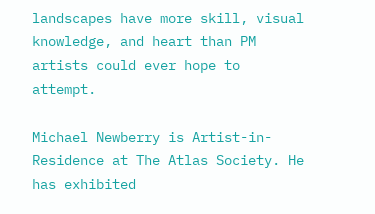landscapes have more skill, visual knowledge, and heart than PM artists could ever hope to attempt.

Michael Newberry is Artist-in-Residence at The Atlas Society. He has exhibited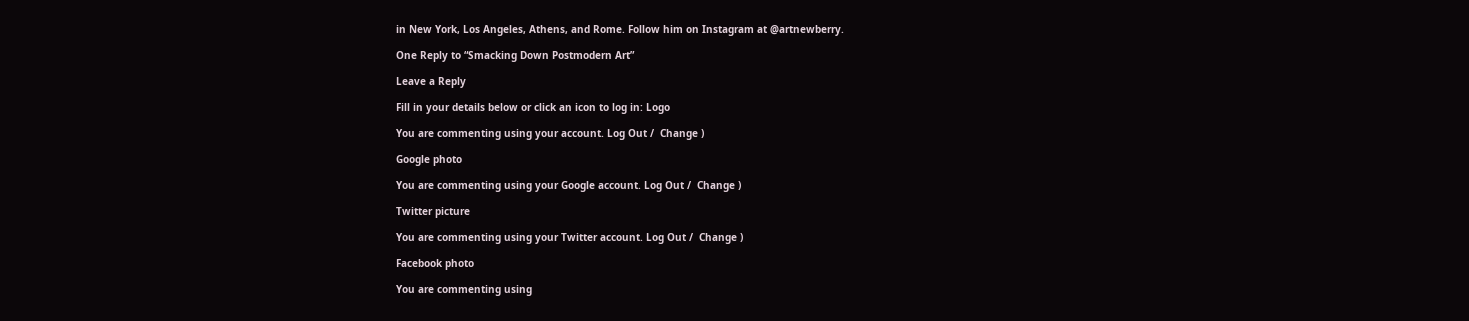in New York, Los Angeles, Athens, and Rome. Follow him on Instagram at @artnewberry.

One Reply to “Smacking Down Postmodern Art”

Leave a Reply

Fill in your details below or click an icon to log in: Logo

You are commenting using your account. Log Out /  Change )

Google photo

You are commenting using your Google account. Log Out /  Change )

Twitter picture

You are commenting using your Twitter account. Log Out /  Change )

Facebook photo

You are commenting using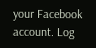your Facebook account. Log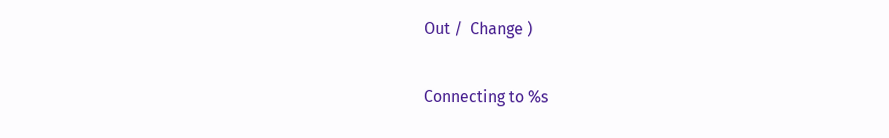Out /  Change )

Connecting to %s